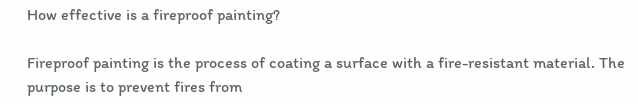How effective is a fireproof painting?

Fireproof painting is the process of coating a surface with a fire-resistant material. The purpose is to prevent fires from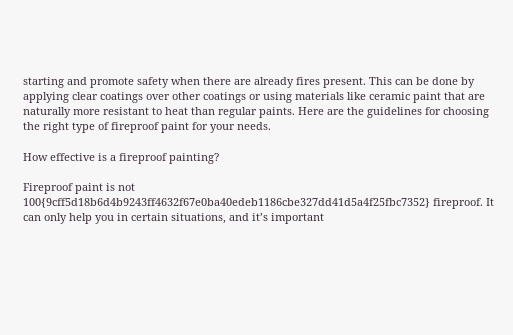starting and promote safety when there are already fires present. This can be done by applying clear coatings over other coatings or using materials like ceramic paint that are naturally more resistant to heat than regular paints. Here are the guidelines for choosing the right type of fireproof paint for your needs.

How effective is a fireproof painting?

Fireproof paint is not 100{9cff5d18b6d4b9243ff4632f67e0ba40edeb1186cbe327dd41d5a4f25fbc7352} fireproof. It can only help you in certain situations, and it’s important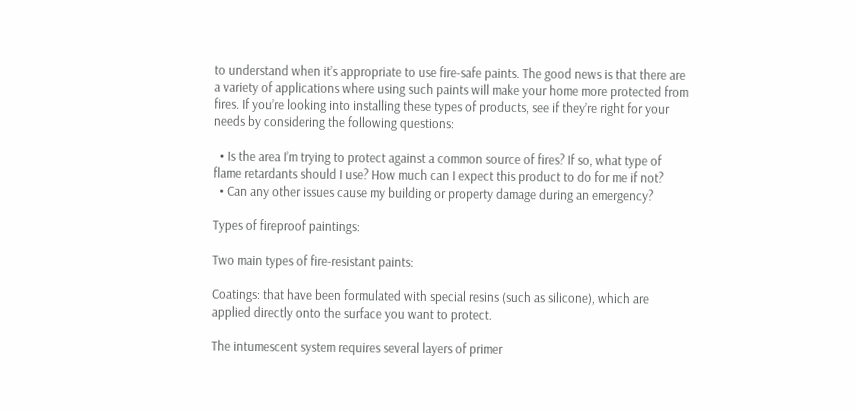to understand when it’s appropriate to use fire-safe paints. The good news is that there are a variety of applications where using such paints will make your home more protected from fires. If you’re looking into installing these types of products, see if they’re right for your needs by considering the following questions:

  • Is the area I’m trying to protect against a common source of fires? If so, what type of flame retardants should I use? How much can I expect this product to do for me if not?
  • Can any other issues cause my building or property damage during an emergency?

Types of fireproof paintings:

Two main types of fire-resistant paints:

Coatings: that have been formulated with special resins (such as silicone), which are applied directly onto the surface you want to protect.

The intumescent system requires several layers of primer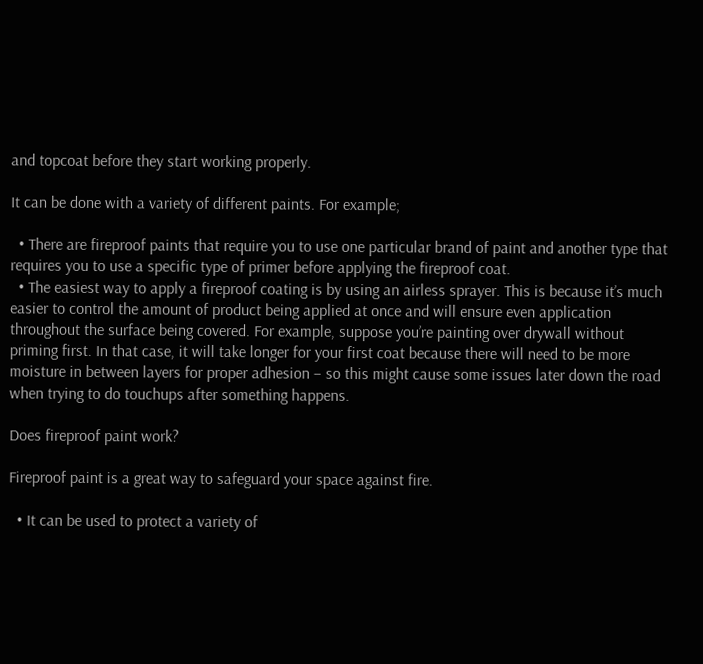and topcoat before they start working properly.

It can be done with a variety of different paints. For example;

  • There are fireproof paints that require you to use one particular brand of paint and another type that requires you to use a specific type of primer before applying the fireproof coat.
  • The easiest way to apply a fireproof coating is by using an airless sprayer. This is because it’s much easier to control the amount of product being applied at once and will ensure even application throughout the surface being covered. For example, suppose you’re painting over drywall without priming first. In that case, it will take longer for your first coat because there will need to be more moisture in between layers for proper adhesion – so this might cause some issues later down the road when trying to do touchups after something happens.

Does fireproof paint work?

Fireproof paint is a great way to safeguard your space against fire.

  • It can be used to protect a variety of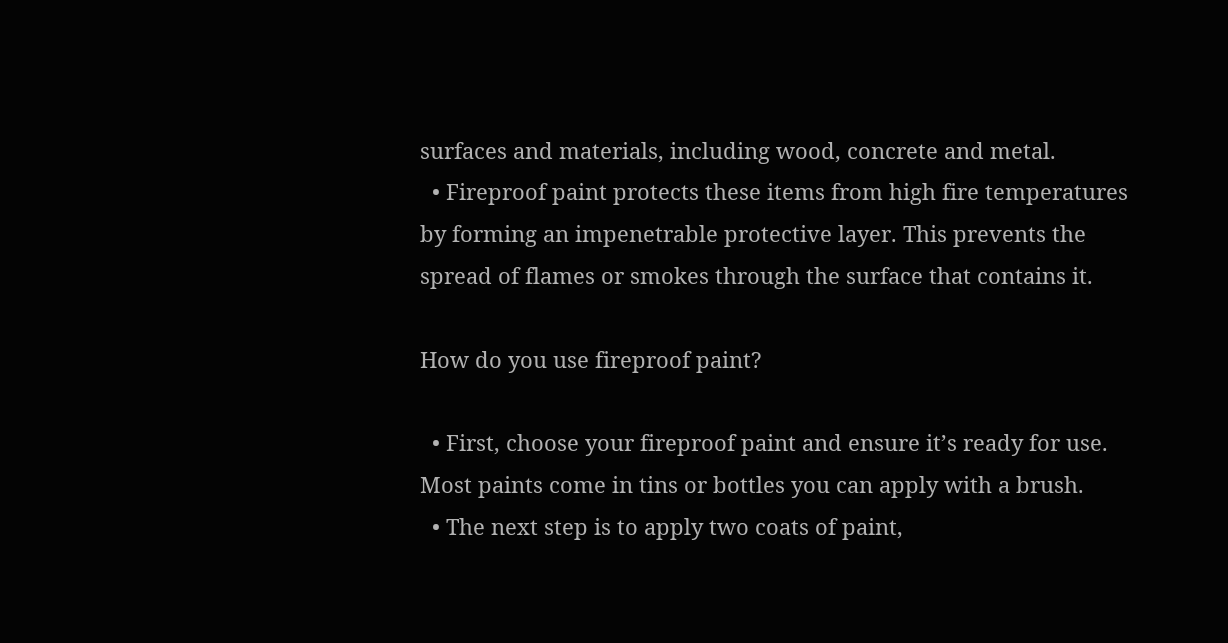surfaces and materials, including wood, concrete and metal.
  • Fireproof paint protects these items from high fire temperatures by forming an impenetrable protective layer. This prevents the spread of flames or smokes through the surface that contains it.

How do you use fireproof paint?

  • First, choose your fireproof paint and ensure it’s ready for use. Most paints come in tins or bottles you can apply with a brush.
  • The next step is to apply two coats of paint,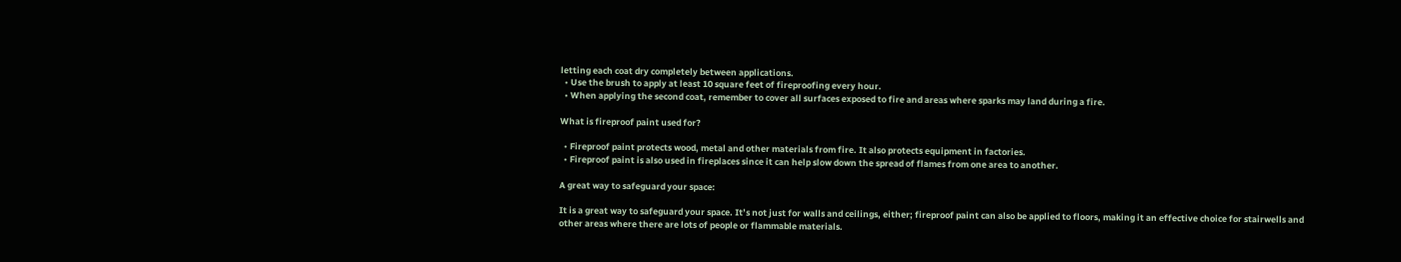letting each coat dry completely between applications.
  • Use the brush to apply at least 10 square feet of fireproofing every hour.
  • When applying the second coat, remember to cover all surfaces exposed to fire and areas where sparks may land during a fire.

What is fireproof paint used for?

  • Fireproof paint protects wood, metal and other materials from fire. It also protects equipment in factories.
  • Fireproof paint is also used in fireplaces since it can help slow down the spread of flames from one area to another.

A great way to safeguard your space:

It is a great way to safeguard your space. It’s not just for walls and ceilings, either; fireproof paint can also be applied to floors, making it an effective choice for stairwells and other areas where there are lots of people or flammable materials.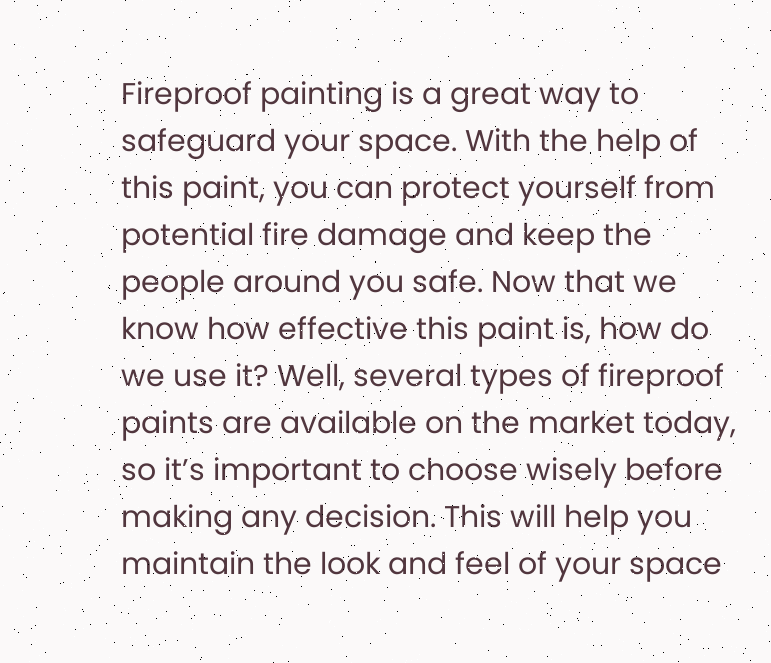Fireproof painting is a great way to safeguard your space. With the help of this paint, you can protect yourself from potential fire damage and keep the people around you safe. Now that we know how effective this paint is, how do we use it? Well, several types of fireproof paints are available on the market today, so it’s important to choose wisely before making any decision. This will help you maintain the look and feel of your space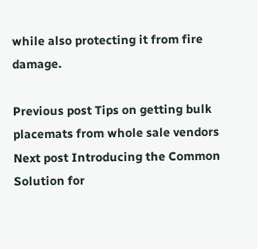while also protecting it from fire damage.

Previous post Tips on getting bulk placemats from whole sale vendors
Next post Introducing the Common Solution for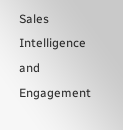Sales Intelligence and Engagement